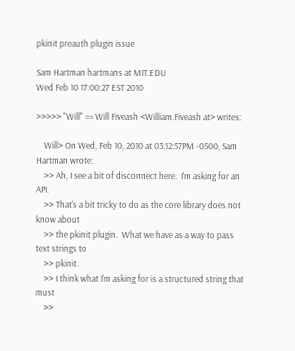pkinit preauth plugin issue

Sam Hartman hartmans at MIT.EDU
Wed Feb 10 17:00:27 EST 2010

>>>>> "Will" == Will Fiveash <William.Fiveash at> writes:

    Will> On Wed, Feb 10, 2010 at 03:12:57PM -0500, Sam Hartman wrote:
    >> Ah, I see a bit of disconnect here.  I'm asking for an API.
    >> That's a bit tricky to do as the core library does not know about
    >> the pkinit plugin.  What we have as a way to pass text strings to
    >> pkinit.
    >> I think what I'm asking for is a structured string that must
    >>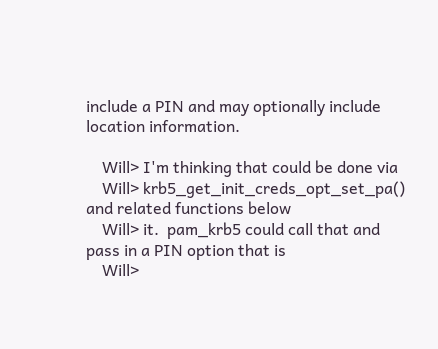include a PIN and may optionally include location information.

    Will> I'm thinking that could be done via
    Will> krb5_get_init_creds_opt_set_pa() and related functions below
    Will> it.  pam_krb5 could call that and pass in a PIN option that is
    Will>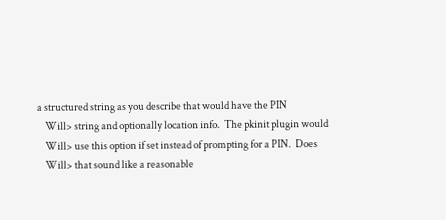a structured string as you describe that would have the PIN
    Will> string and optionally location info.  The pkinit plugin would
    Will> use this option if set instead of prompting for a PIN.  Does
    Will> that sound like a reasonable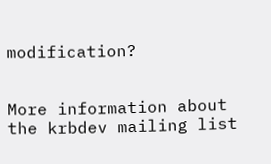modification?


More information about the krbdev mailing list